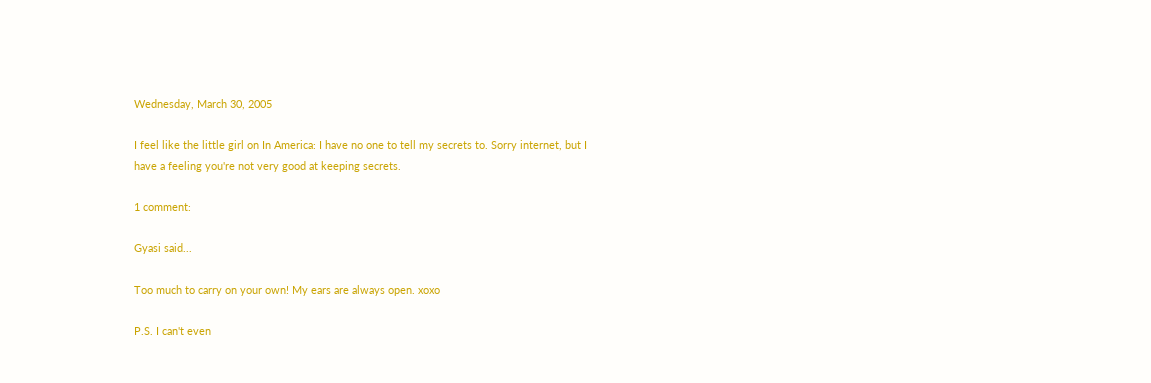Wednesday, March 30, 2005

I feel like the little girl on In America: I have no one to tell my secrets to. Sorry internet, but I have a feeling you're not very good at keeping secrets.

1 comment:

Gyasi said...

Too much to carry on your own! My ears are always open. xoxo

P.S. I can't even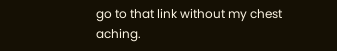go to that link without my chest aching.